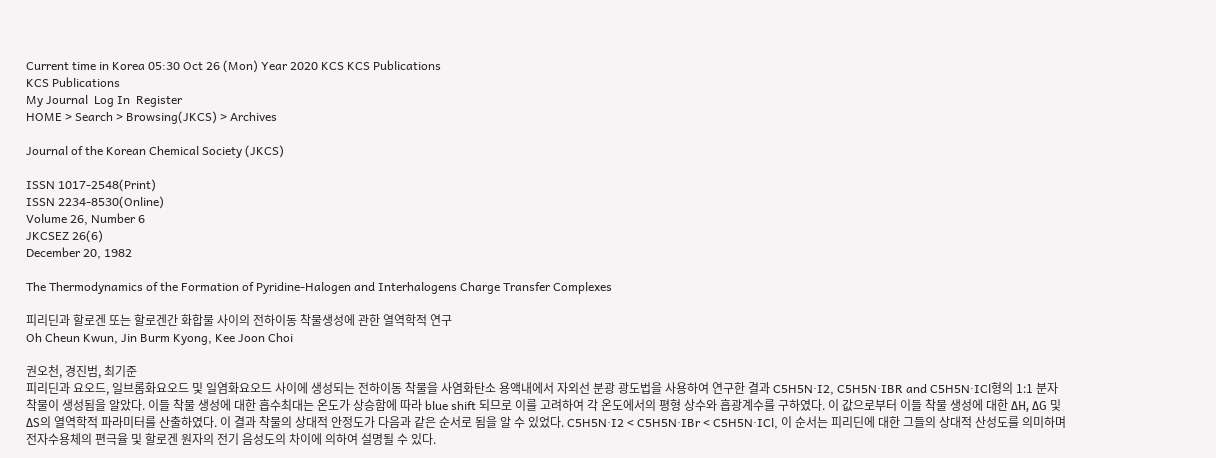Current time in Korea 05:30 Oct 26 (Mon) Year 2020 KCS KCS Publications
KCS Publications
My Journal  Log In  Register
HOME > Search > Browsing(JKCS) > Archives

Journal of the Korean Chemical Society (JKCS)

ISSN 1017-2548(Print)
ISSN 2234-8530(Online)
Volume 26, Number 6
JKCSEZ 26(6)
December 20, 1982

The Thermodynamics of the Formation of Pyridine-Halogen and Interhalogens Charge Transfer Complexes

피리딘과 할로겐 또는 할로겐간 화합물 사이의 전하이동 착물생성에 관한 열역학적 연구
Oh Cheun Kwun, Jin Burm Kyong, Kee Joon Choi

권오천, 경진범, 최기준
피리딘과 요오드, 일브롬화요오드 및 일염화요오드 사이에 생성되는 전하이동 착물을 사염화탄소 용액내에서 자외선 분광 광도법을 사용하여 연구한 결과 C5H5N·I2, C5H5N·IBR and C5H5N·ICl형의 1:1 분자 착물이 생성됨을 알았다. 이들 착물 생성에 대한 흡수최대는 온도가 상승함에 따라 blue shift 되므로 이를 고려하여 각 온도에서의 평형 상수와 흡광계수를 구하였다. 이 값으로부터 이들 착물 생성에 대한 ΔH, ΔG 및 ΔS의 열역학적 파라미터를 산출하였다. 이 결과 착물의 상대적 안정도가 다음과 같은 순서로 됨을 알 수 있었다. C5H5N·I2 < C5H5N·IBr < C5H5N·ICl, 이 순서는 피리딘에 대한 그들의 상대적 산성도를 의미하며 전자수용체의 편극율 및 할로겐 원자의 전기 음성도의 차이에 의하여 설명될 수 있다.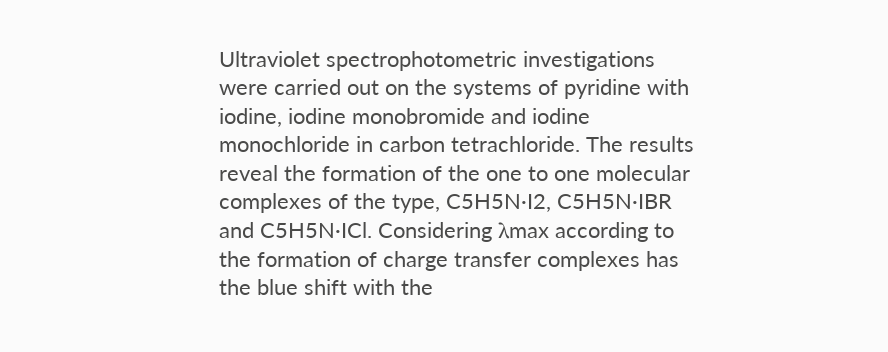Ultraviolet spectrophotometric investigations were carried out on the systems of pyridine with iodine, iodine monobromide and iodine monochloride in carbon tetrachloride. The results reveal the formation of the one to one molecular complexes of the type, C5H5N·I2, C5H5N·IBR and C5H5N·ICl. Considering λmax according to the formation of charge transfer complexes has the blue shift with the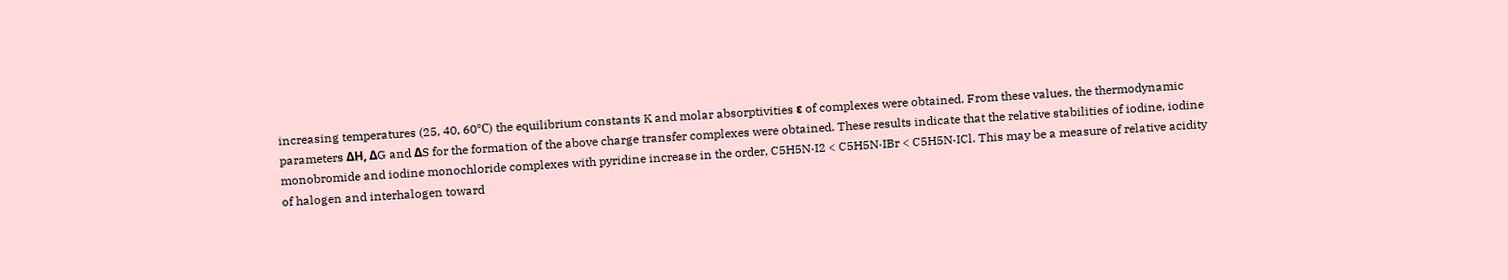increasing temperatures (25, 40, 60℃) the equilibrium constants K and molar absorptivities ε of complexes were obtained. From these values, the thermodynamic parameters ΔH, ΔG and ΔS for the formation of the above charge transfer complexes were obtained. These results indicate that the relative stabilities of iodine, iodine monobromide and iodine monochloride complexes with pyridine increase in the order, C5H5N·I2 < C5H5N·IBr < C5H5N·ICl. This may be a measure of relative acidity of halogen and interhalogen toward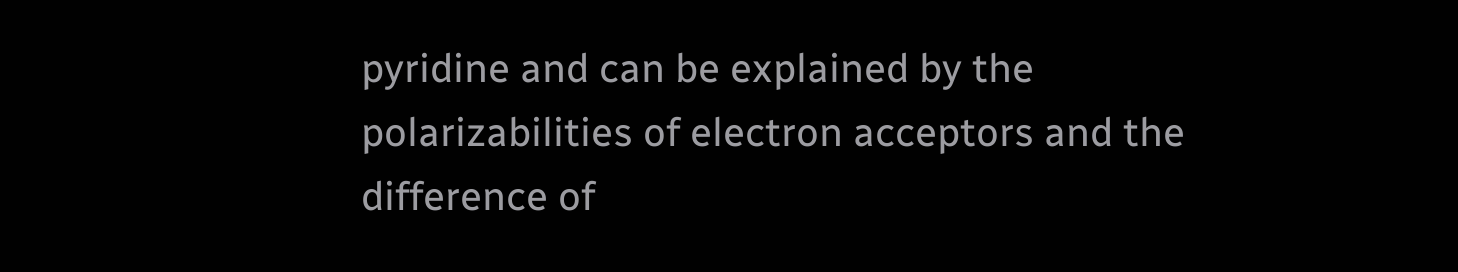pyridine and can be explained by the polarizabilities of electron acceptors and the difference of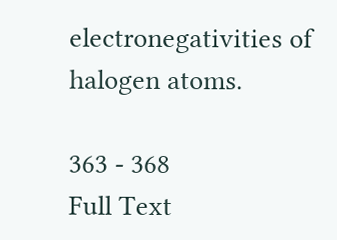electronegativities of halogen atoms.

363 - 368
Full Text